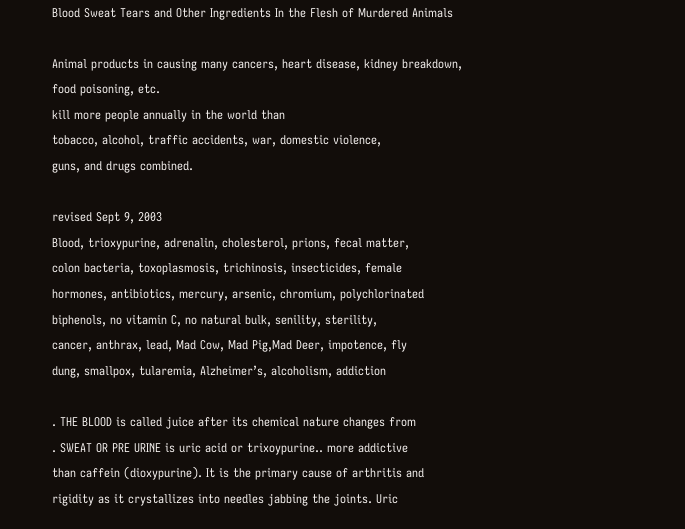Blood Sweat Tears and Other Ingredients In the Flesh of Murdered Animals

Animal products in causing many cancers, heart disease, kidney breakdown,
food poisoning, etc.
kill more people annually in the world than
tobacco, alcohol, traffic accidents, war, domestic violence,
guns, and drugs combined.

revised Sept 9, 2003
Blood, trioxypurine, adrenalin, cholesterol, prions, fecal matter,
colon bacteria, toxoplasmosis, trichinosis, insecticides, female
hormones, antibiotics, mercury, arsenic, chromium, polychlorinated
biphenols, no vitamin C, no natural bulk, senility, sterility,
cancer, anthrax, lead, Mad Cow, Mad Pig,Mad Deer, impotence, fly
dung, smallpox, tularemia, Alzheimer’s, alcoholism, addiction

. THE BLOOD is called juice after its chemical nature changes from
. SWEAT OR PRE URINE is uric acid or trixoypurine.. more addictive
than caffein (dioxypurine). It is the primary cause of arthritis and
rigidity as it crystallizes into needles jabbing the joints. Uric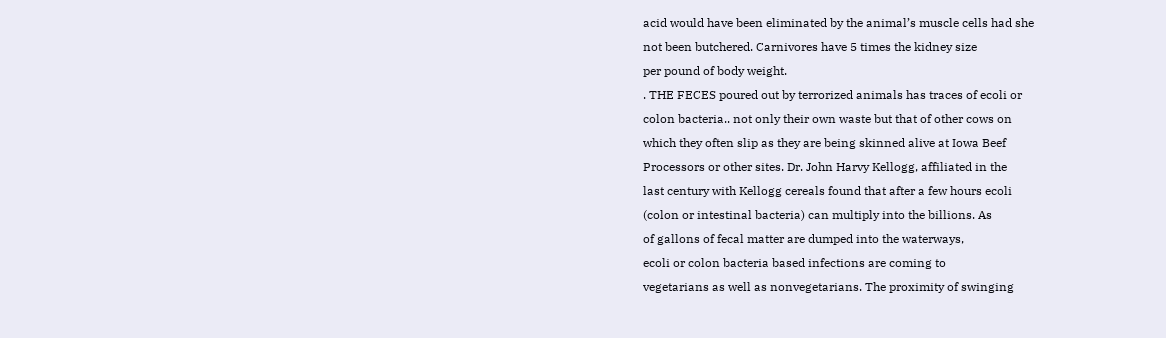acid would have been eliminated by the animal’s muscle cells had she
not been butchered. Carnivores have 5 times the kidney size
per pound of body weight.
. THE FECES poured out by terrorized animals has traces of ecoli or
colon bacteria.. not only their own waste but that of other cows on
which they often slip as they are being skinned alive at Iowa Beef
Processors or other sites. Dr. John Harvy Kellogg, affiliated in the
last century with Kellogg cereals found that after a few hours ecoli
(colon or intestinal bacteria) can multiply into the billions. As
of gallons of fecal matter are dumped into the waterways,
ecoli or colon bacteria based infections are coming to
vegetarians as well as nonvegetarians. The proximity of swinging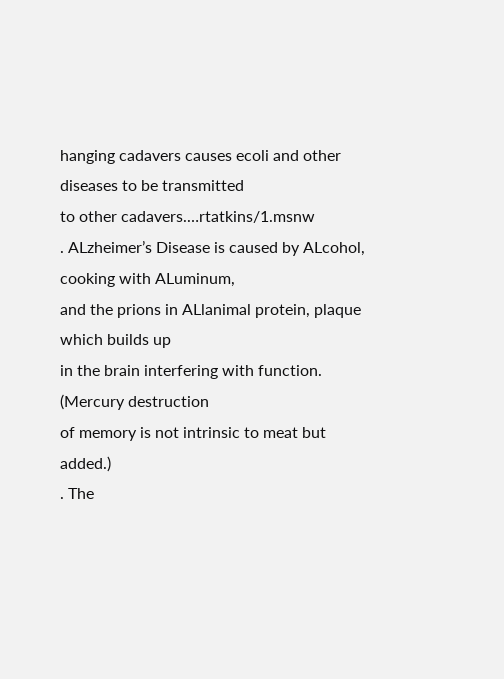hanging cadavers causes ecoli and other diseases to be transmitted
to other cadavers.…rtatkins/1.msnw
. ALzheimer’s Disease is caused by ALcohol, cooking with ALuminum,
and the prions in ALlanimal protein, plaque which builds up
in the brain interfering with function. (Mercury destruction
of memory is not intrinsic to meat but added.)
. The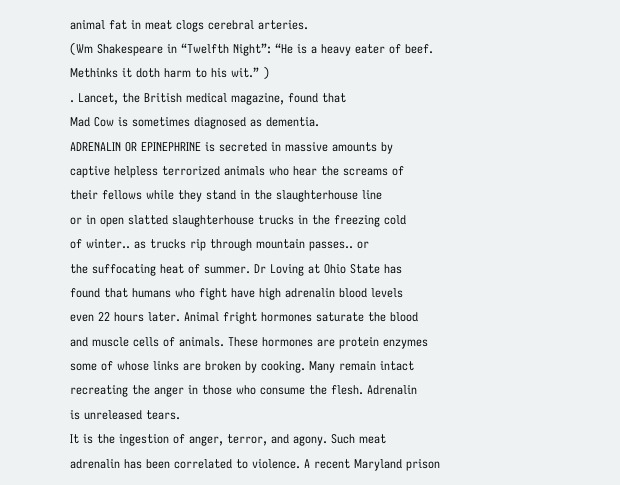animal fat in meat clogs cerebral arteries.
(Wm Shakespeare in “Twelfth Night”: “He is a heavy eater of beef.
Methinks it doth harm to his wit.” )
. Lancet, the British medical magazine, found that
Mad Cow is sometimes diagnosed as dementia.
ADRENALIN OR EPINEPHRINE is secreted in massive amounts by
captive helpless terrorized animals who hear the screams of
their fellows while they stand in the slaughterhouse line
or in open slatted slaughterhouse trucks in the freezing cold
of winter.. as trucks rip through mountain passes.. or
the suffocating heat of summer. Dr Loving at Ohio State has
found that humans who fight have high adrenalin blood levels
even 22 hours later. Animal fright hormones saturate the blood
and muscle cells of animals. These hormones are protein enzymes
some of whose links are broken by cooking. Many remain intact
recreating the anger in those who consume the flesh. Adrenalin
is unreleased tears.
It is the ingestion of anger, terror, and agony. Such meat
adrenalin has been correlated to violence. A recent Maryland prison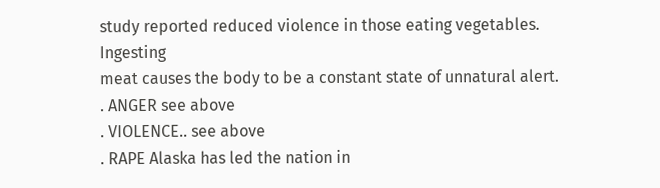study reported reduced violence in those eating vegetables. Ingesting
meat causes the body to be a constant state of unnatural alert.
. ANGER see above
. VIOLENCE.. see above
. RAPE Alaska has led the nation in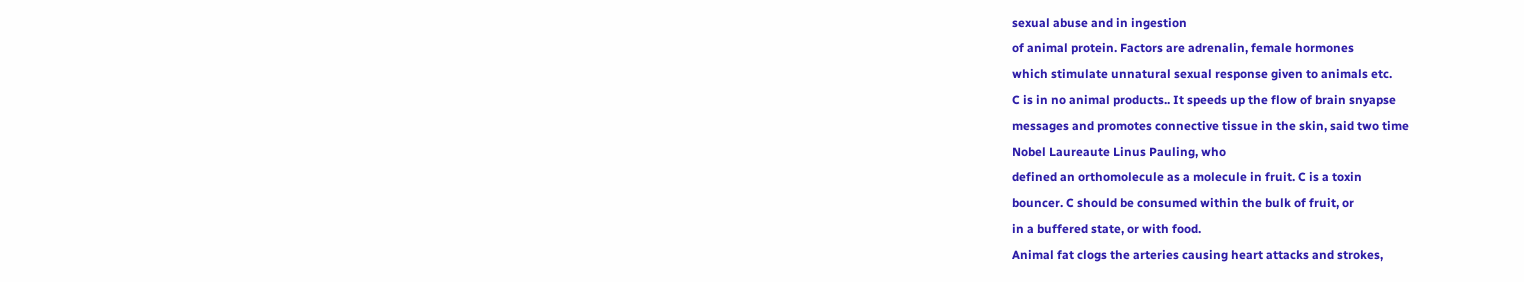sexual abuse and in ingestion
of animal protein. Factors are adrenalin, female hormones
which stimulate unnatural sexual response given to animals etc.
C is in no animal products.. It speeds up the flow of brain snyapse
messages and promotes connective tissue in the skin, said two time
Nobel Laureaute Linus Pauling, who
defined an orthomolecule as a molecule in fruit. C is a toxin
bouncer. C should be consumed within the bulk of fruit, or
in a buffered state, or with food.
Animal fat clogs the arteries causing heart attacks and strokes,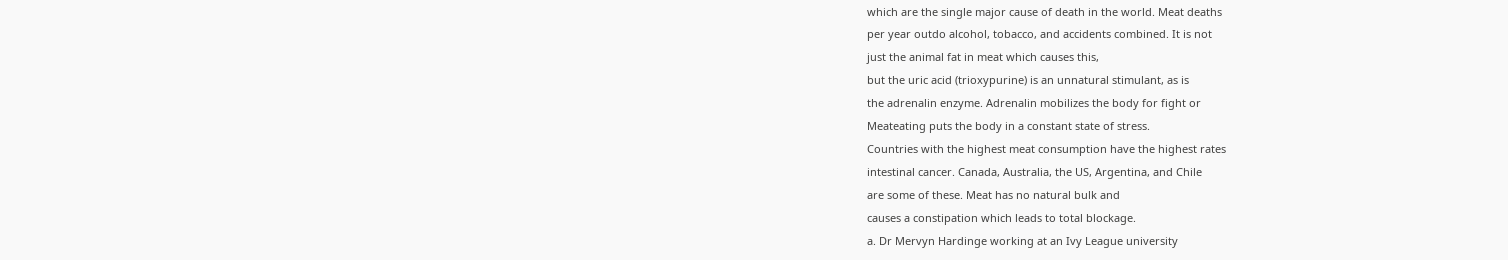which are the single major cause of death in the world. Meat deaths
per year outdo alcohol, tobacco, and accidents combined. It is not
just the animal fat in meat which causes this,
but the uric acid (trioxypurine) is an unnatural stimulant, as is
the adrenalin enzyme. Adrenalin mobilizes the body for fight or
Meateating puts the body in a constant state of stress.
Countries with the highest meat consumption have the highest rates
intestinal cancer. Canada, Australia, the US, Argentina, and Chile
are some of these. Meat has no natural bulk and
causes a constipation which leads to total blockage.
a. Dr Mervyn Hardinge working at an Ivy League university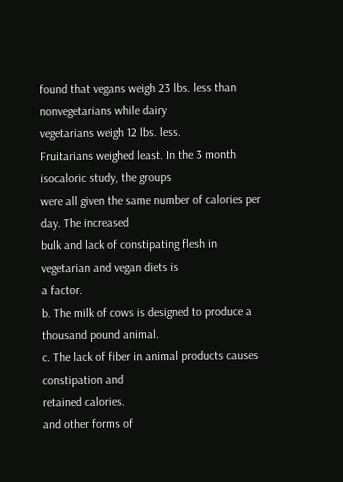found that vegans weigh 23 lbs. less than nonvegetarians while dairy
vegetarians weigh 12 lbs. less.
Fruitarians weighed least. In the 3 month isocaloric study, the groups
were all given the same number of calories per day. The increased
bulk and lack of constipating flesh in vegetarian and vegan diets is
a factor.
b. The milk of cows is designed to produce a thousand pound animal.
c. The lack of fiber in animal products causes constipation and
retained calories.
and other forms of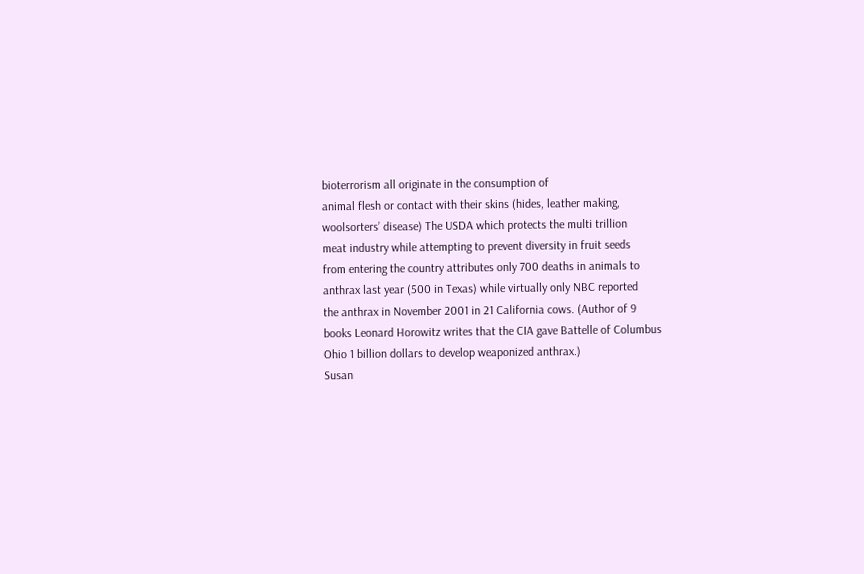bioterrorism all originate in the consumption of
animal flesh or contact with their skins (hides, leather making,
woolsorters’ disease) The USDA which protects the multi trillion
meat industry while attempting to prevent diversity in fruit seeds
from entering the country attributes only 700 deaths in animals to
anthrax last year (500 in Texas) while virtually only NBC reported
the anthrax in November 2001 in 21 California cows. (Author of 9
books Leonard Horowitz writes that the CIA gave Battelle of Columbus
Ohio 1 billion dollars to develop weaponized anthrax.)
Susan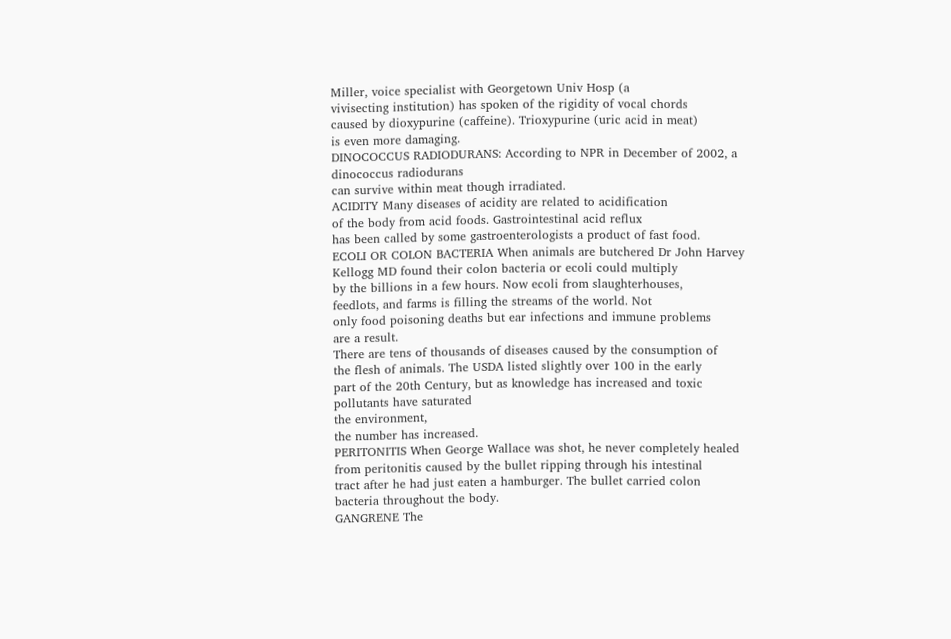Miller, voice specialist with Georgetown Univ Hosp (a
vivisecting institution) has spoken of the rigidity of vocal chords
caused by dioxypurine (caffeine). Trioxypurine (uric acid in meat)
is even more damaging.
DINOCOCCUS RADIODURANS: According to NPR in December of 2002, a
dinococcus radiodurans
can survive within meat though irradiated.
ACIDITY Many diseases of acidity are related to acidification
of the body from acid foods. Gastrointestinal acid reflux
has been called by some gastroenterologists a product of fast food.
ECOLI OR COLON BACTERIA When animals are butchered Dr John Harvey
Kellogg MD found their colon bacteria or ecoli could multiply
by the billions in a few hours. Now ecoli from slaughterhouses,
feedlots, and farms is filling the streams of the world. Not
only food poisoning deaths but ear infections and immune problems
are a result.
There are tens of thousands of diseases caused by the consumption of
the flesh of animals. The USDA listed slightly over 100 in the early
part of the 20th Century, but as knowledge has increased and toxic
pollutants have saturated
the environment,
the number has increased.
PERITONITIS When George Wallace was shot, he never completely healed
from peritonitis caused by the bullet ripping through his intestinal
tract after he had just eaten a hamburger. The bullet carried colon
bacteria throughout the body.
GANGRENE The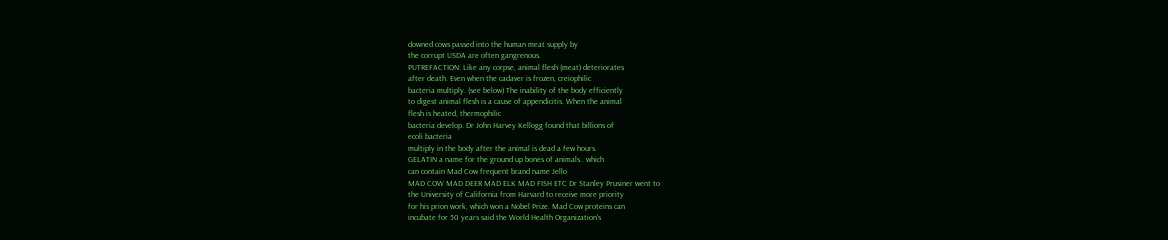downed cows passed into the human meat supply by
the corrupt USDA are often gangrenous.
PUTREFACTION: Like any corpse, animal flesh (meat) deteriorates
after death. Even when the cadaver is frozen, creiophilic
bacteria multiply. (see below) The inability of the body efficiently
to digest animal flesh is a cause of appendicitis. When the animal
flesh is heated, thermophilic
bacteria develop. Dr John Harvey Kellogg found that billions of
ecoli bacteria
multiply in the body after the animal is dead a few hours.
GELATIN a name for the ground up bones of animals.. which
can contain Mad Cow frequent brand name Jello
MAD COW MAD DEER MAD ELK MAD FISH ETC Dr Stanley Prusiner went to
the University of California from Harvard to receive more priority
for his prion work, which won a Nobel Prize. Mad Cow proteins can
incubate for 50 years said the World Health Organization’s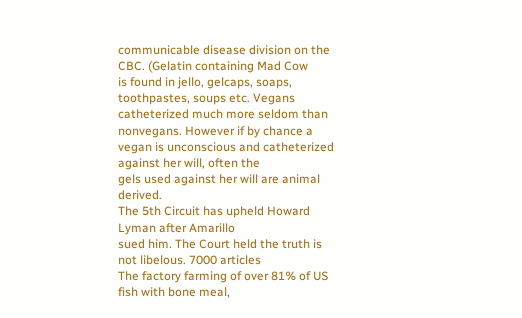communicable disease division on the CBC. (Gelatin containing Mad Cow
is found in jello, gelcaps, soaps, toothpastes, soups etc. Vegans
catheterized much more seldom than nonvegans. However if by chance a
vegan is unconscious and catheterized against her will, often the
gels used against her will are animal derived.
The 5th Circuit has upheld Howard Lyman after Amarillo
sued him. The Court held the truth is not libelous. 7000 articles
The factory farming of over 81% of US fish with bone meal,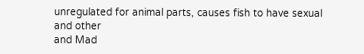unregulated for animal parts, causes fish to have sexual and other
and Mad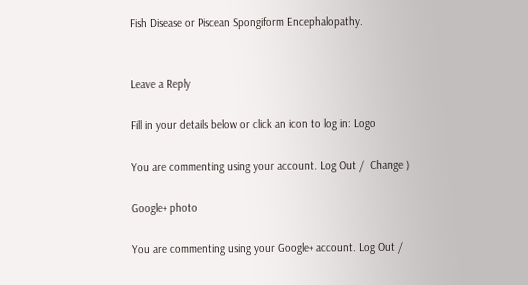Fish Disease or Piscean Spongiform Encephalopathy.


Leave a Reply

Fill in your details below or click an icon to log in: Logo

You are commenting using your account. Log Out /  Change )

Google+ photo

You are commenting using your Google+ account. Log Out /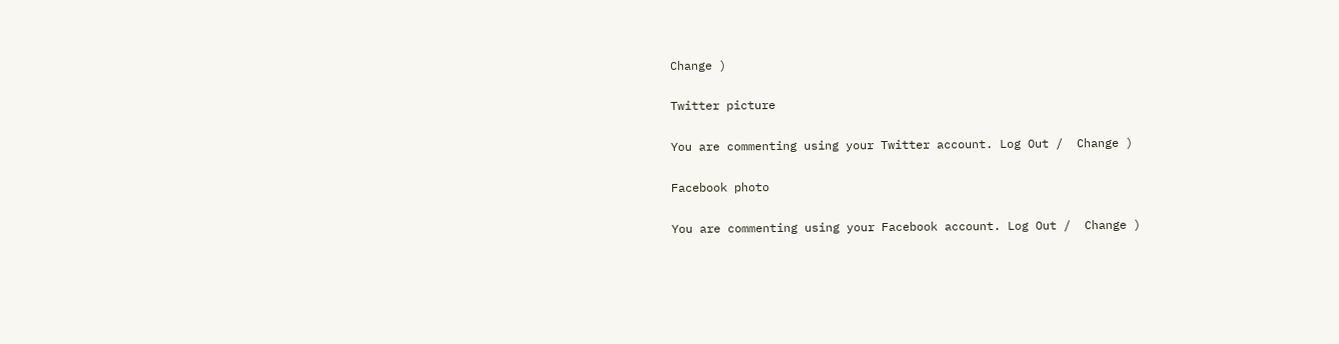Change )

Twitter picture

You are commenting using your Twitter account. Log Out /  Change )

Facebook photo

You are commenting using your Facebook account. Log Out /  Change )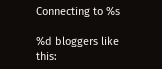Connecting to %s

%d bloggers like this: